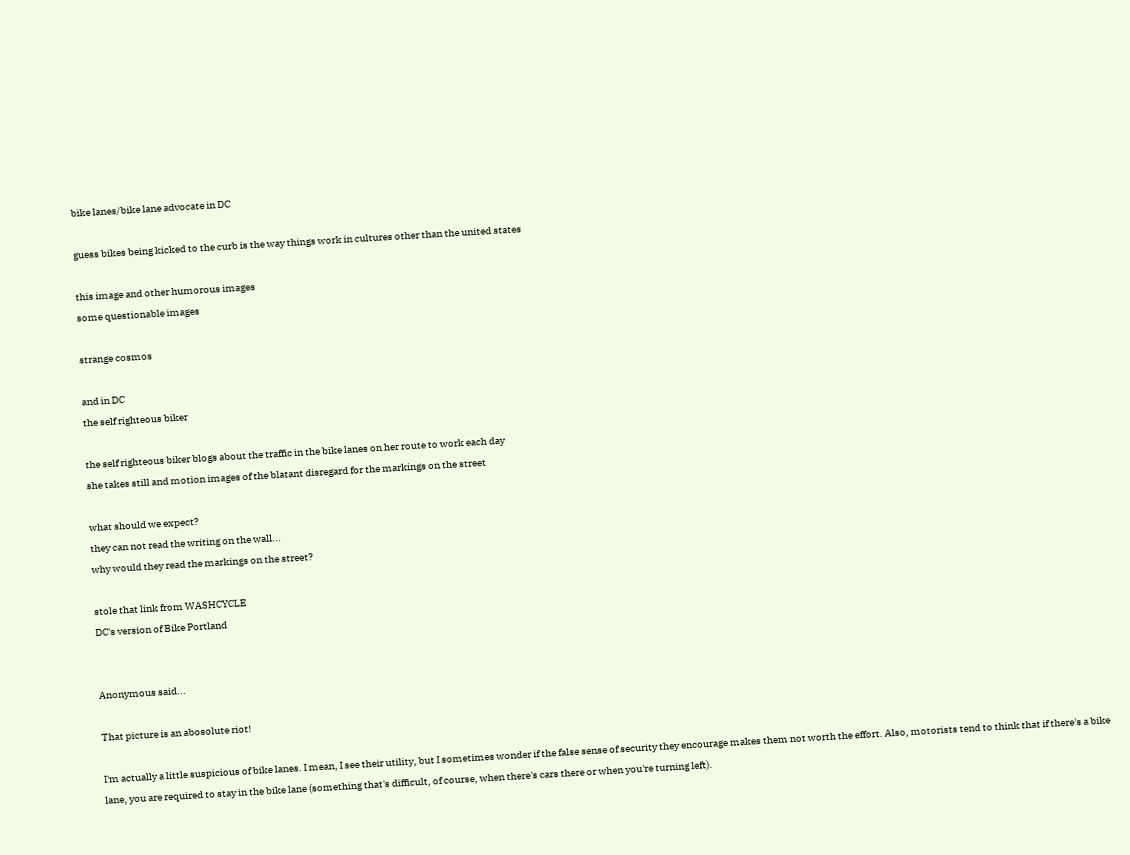bike lanes/bike lane advocate in DC

guess bikes being kicked to the curb is the way things work in cultures other than the united states

this image and other humorous images
some questionable images

strange cosmos

and in DC
the self righteous biker

the self righteous biker blogs about the traffic in the bike lanes on her route to work each day
she takes still and motion images of the blatant disregard for the markings on the street

what should we expect?
they can not read the writing on the wall...
why would they read the markings on the street?

stole that link from WASHCYCLE
DC's version of Bike Portland


Anonymous said...

That picture is an abosolute riot!

I'm actually a little suspicious of bike lanes. I mean, I see their utility, but I sometimes wonder if the false sense of security they encourage makes them not worth the effort. Also, motorists tend to think that if there's a bike lane, you are required to stay in the bike lane (something that's difficult, of course, when there's cars there or when you're turning left).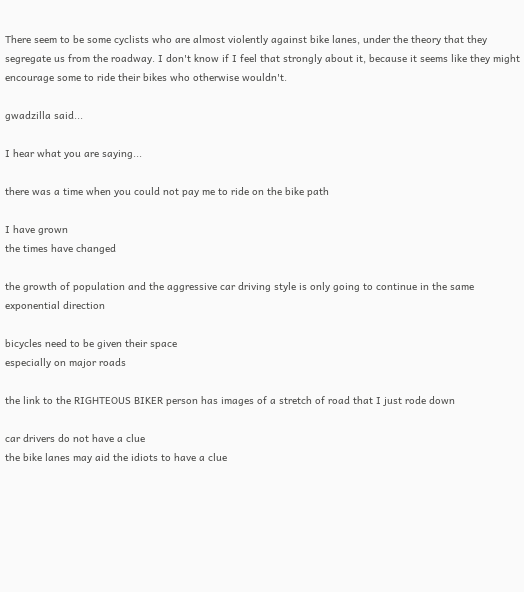There seem to be some cyclists who are almost violently against bike lanes, under the theory that they segregate us from the roadway. I don't know if I feel that strongly about it, because it seems like they might encourage some to ride their bikes who otherwise wouldn't.

gwadzilla said...

I hear what you are saying...

there was a time when you could not pay me to ride on the bike path

I have grown
the times have changed

the growth of population and the aggressive car driving style is only going to continue in the same exponential direction

bicycles need to be given their space
especially on major roads

the link to the RIGHTEOUS BIKER person has images of a stretch of road that I just rode down

car drivers do not have a clue
the bike lanes may aid the idiots to have a clue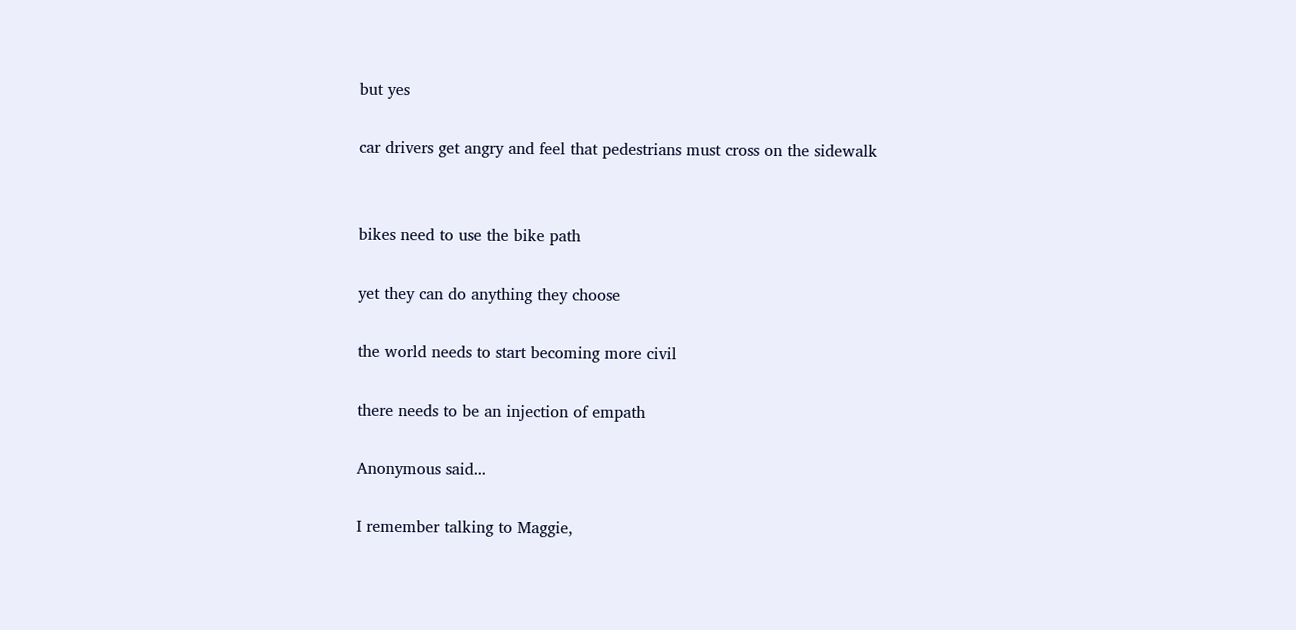but yes

car drivers get angry and feel that pedestrians must cross on the sidewalk


bikes need to use the bike path

yet they can do anything they choose

the world needs to start becoming more civil

there needs to be an injection of empath

Anonymous said...

I remember talking to Maggie,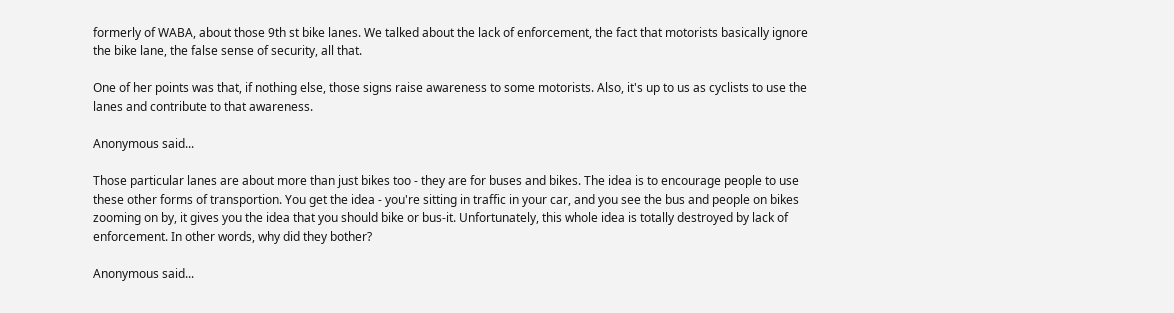formerly of WABA, about those 9th st bike lanes. We talked about the lack of enforcement, the fact that motorists basically ignore the bike lane, the false sense of security, all that.

One of her points was that, if nothing else, those signs raise awareness to some motorists. Also, it's up to us as cyclists to use the lanes and contribute to that awareness.

Anonymous said...

Those particular lanes are about more than just bikes too - they are for buses and bikes. The idea is to encourage people to use these other forms of transportion. You get the idea - you're sitting in traffic in your car, and you see the bus and people on bikes zooming on by, it gives you the idea that you should bike or bus-it. Unfortunately, this whole idea is totally destroyed by lack of enforcement. In other words, why did they bother?

Anonymous said...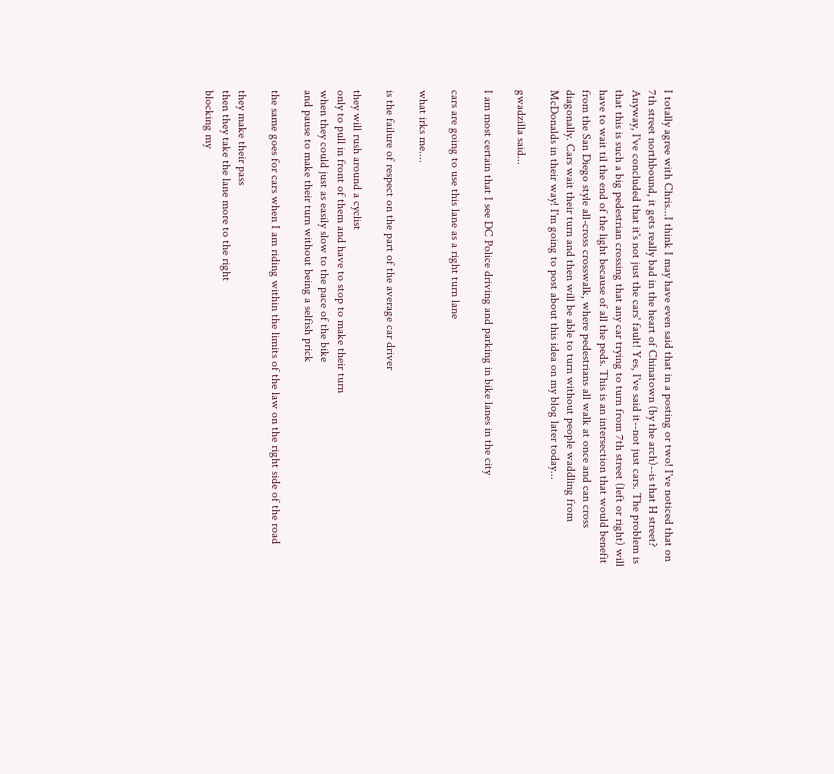I totally agree with Chris...I think I may have even said that in a posting or two! I've noticed that on 7th street northbound, it gets really bad in the heart of Chinatown (by the arch)--is that H street? Anyway, I've concluded that it's not just the cars' fault! Yes, I've said it--not just cars. The problem is that this is such a big pedestrian crossing that any car trying to turn from 7th street (left or right) will have to wait til the end of the light because of all the peds. This is an intersection that would benefit from the San Diego style all-cross crosswalk, where pedestrians all walk at once and can cross diagonally. Cars wait their turn and then will be able to turn without people waddling from McDonalds in their way! I'm going to post about this idea on my blog later today...

gwadzilla said...

I am most certain that I see DC Police driving and parking in bike lanes in the city

cars are going to use this lane as a right turn lane

what irks me....

is the failure of respect on the part of the average car driver

they will rush around a cyclist
only to pull in front of them and have to stop to make their turn
when they could just as easily slow to the pace of the bike
and pause to make their turn without being a selfish prick

the same goes for cars when I am riding within the limits of the law on the right side of the road

they make their pass
then they take the lane more to the right
blocking my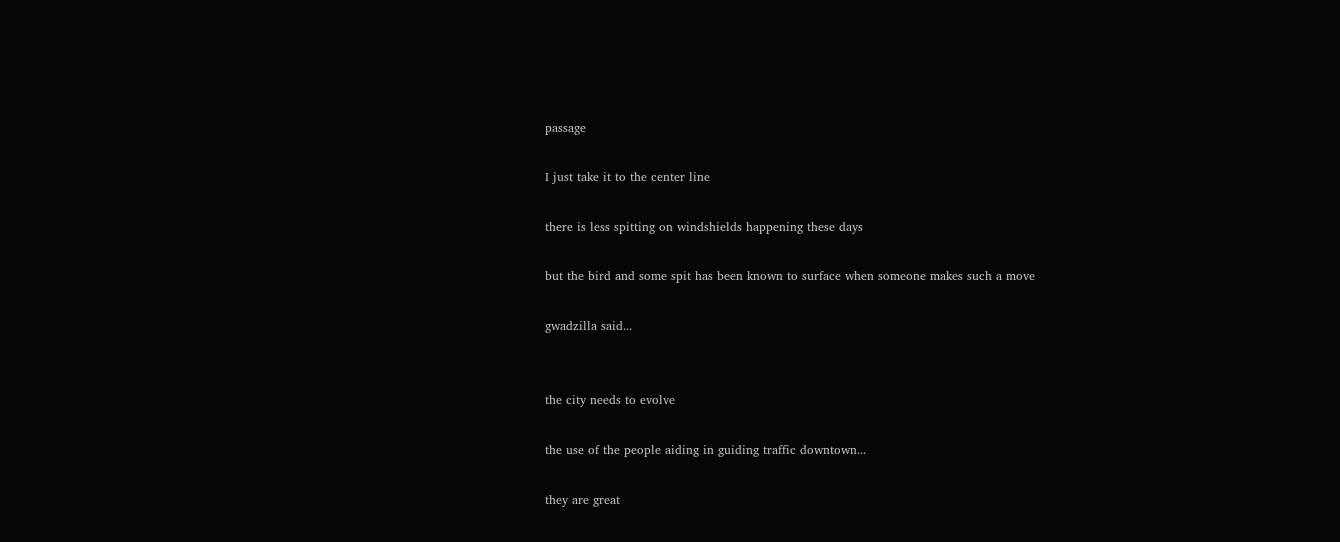passage

I just take it to the center line

there is less spitting on windshields happening these days

but the bird and some spit has been known to surface when someone makes such a move

gwadzilla said...


the city needs to evolve

the use of the people aiding in guiding traffic downtown...

they are great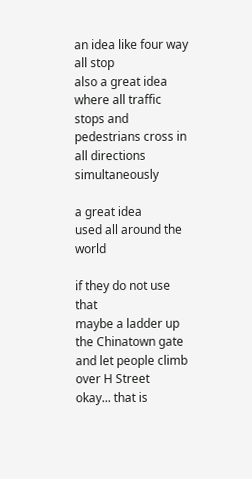an idea like four way all stop
also a great idea
where all traffic stops and pedestrians cross in all directions simultaneously

a great idea
used all around the world

if they do not use that
maybe a ladder up the Chinatown gate
and let people climb over H Street
okay... that is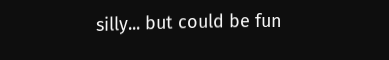silly... but could be fun